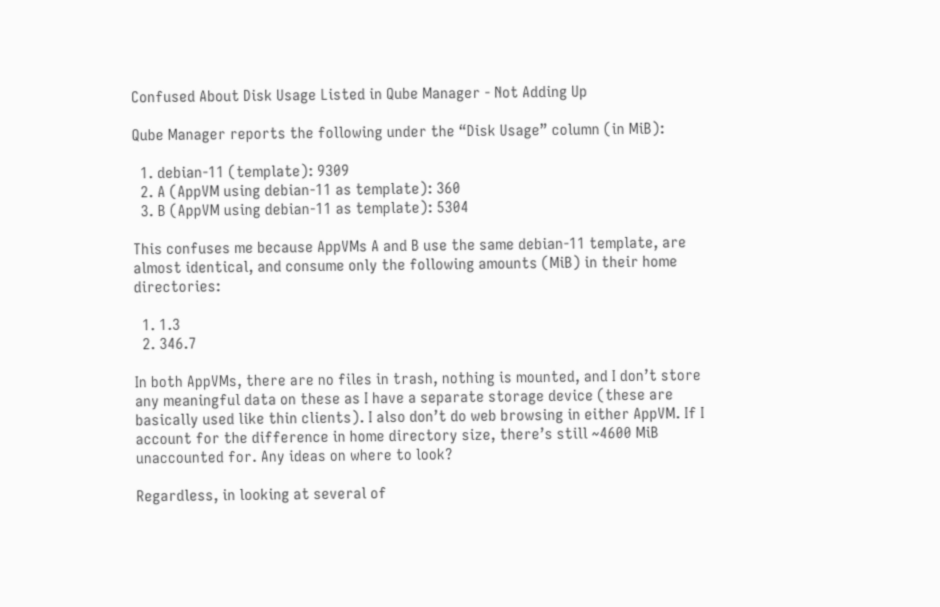Confused About Disk Usage Listed in Qube Manager - Not Adding Up

Qube Manager reports the following under the “Disk Usage” column (in MiB):

  1. debian-11 (template): 9309
  2. A (AppVM using debian-11 as template): 360
  3. B (AppVM using debian-11 as template): 5304

This confuses me because AppVMs A and B use the same debian-11 template, are almost identical, and consume only the following amounts (MiB) in their home directories:

  1. 1.3
  2. 346.7

In both AppVMs, there are no files in trash, nothing is mounted, and I don’t store any meaningful data on these as I have a separate storage device (these are basically used like thin clients). I also don’t do web browsing in either AppVM. If I account for the difference in home directory size, there’s still ~4600 MiB unaccounted for. Any ideas on where to look?

Regardless, in looking at several of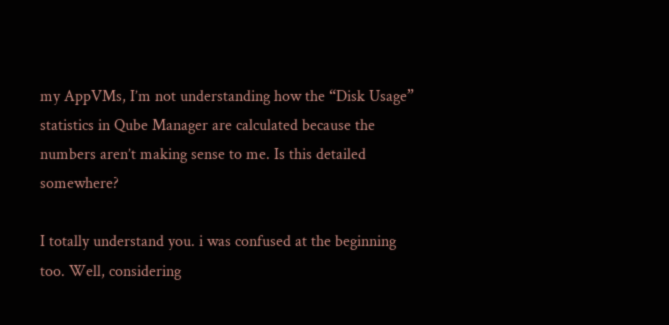my AppVMs, I’m not understanding how the “Disk Usage” statistics in Qube Manager are calculated because the numbers aren’t making sense to me. Is this detailed somewhere?

I totally understand you. i was confused at the beginning too. Well, considering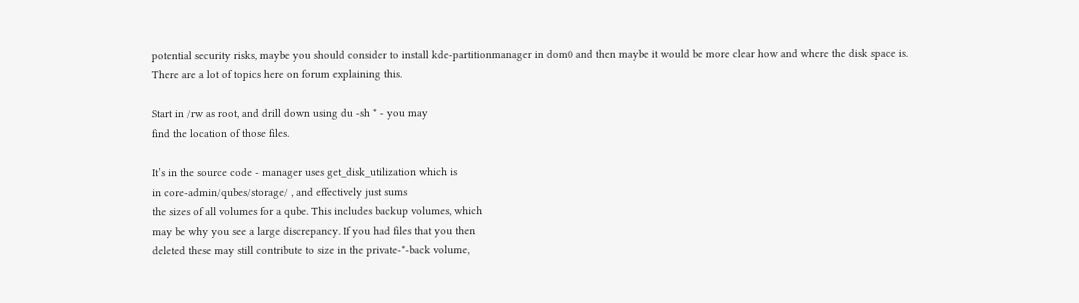potential security risks, maybe you should consider to install kde-partitionmanager in dom0 and then maybe it would be more clear how and where the disk space is.
There are a lot of topics here on forum explaining this.

Start in /rw as root, and drill down using du -sh * - you may
find the location of those files.

It’s in the source code - manager uses get_disk_utilization which is
in core-admin/qubes/storage/ , and effectively just sums
the sizes of all volumes for a qube. This includes backup volumes, which
may be why you see a large discrepancy. If you had files that you then
deleted these may still contribute to size in the private-*-back volume,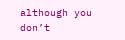although you don’t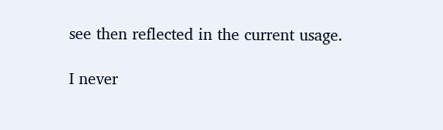see then reflected in the current usage.

I never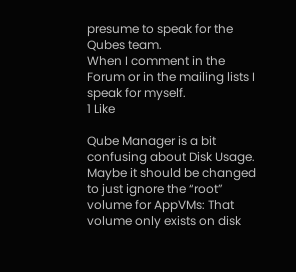presume to speak for the Qubes team.
When I comment in the Forum or in the mailing lists I speak for myself.
1 Like

Qube Manager is a bit confusing about Disk Usage. Maybe it should be changed to just ignore the “root” volume for AppVMs: That volume only exists on disk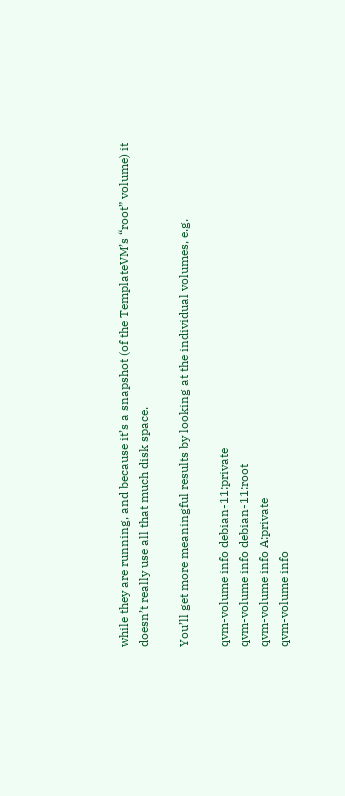while they are running, and because it’s a snapshot (of the TemplateVM’s “root” volume) it doesn’t really use all that much disk space.

You’ll get more meaningful results by looking at the individual volumes, e.g.

qvm-volume info debian-11:private
qvm-volume info debian-11:root
qvm-volume info A:private
qvm-volume info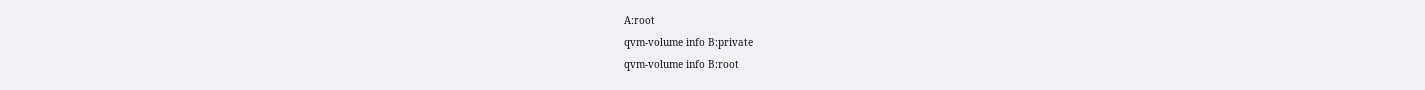A:root
qvm-volume info B:private
qvm-volume info B:root